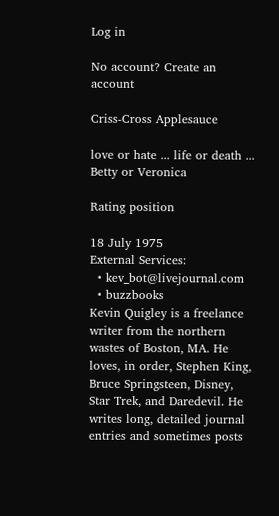Log in

No account? Create an account

Criss-Cross Applesauce

love or hate ... life or death ... Betty or Veronica

Rating position

18 July 1975
External Services:
  • kev_bot@livejournal.com
  • buzzbooks
Kevin Quigley is a freelance writer from the northern wastes of Boston, MA. He loves, in order, Stephen King, Bruce Springsteen, Disney, Star Trek, and Daredevil. He writes long, detailed journal entries and sometimes posts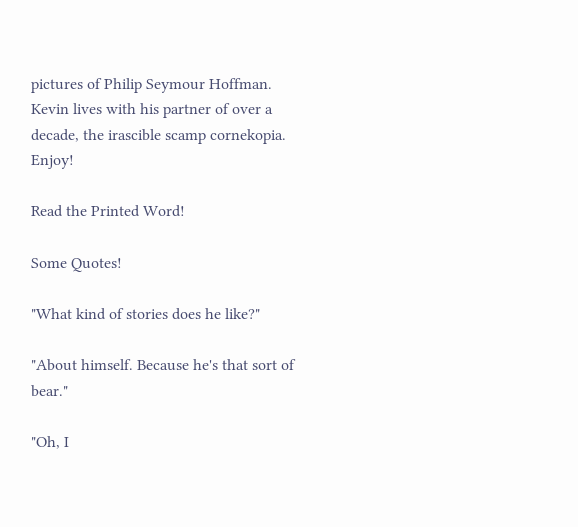pictures of Philip Seymour Hoffman. Kevin lives with his partner of over a decade, the irascible scamp cornekopia. Enjoy!

Read the Printed Word!

Some Quotes!

"What kind of stories does he like?"

"About himself. Because he's that sort of bear."

"Oh, I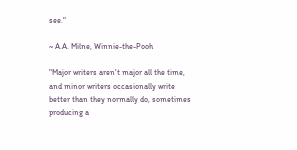see."

~ A.A. Milne, Winnie-the-Pooh

"Major writers aren't major all the time, and minor writers occasionally write better than they normally do, sometimes producing a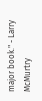major book." - Larry McMurtry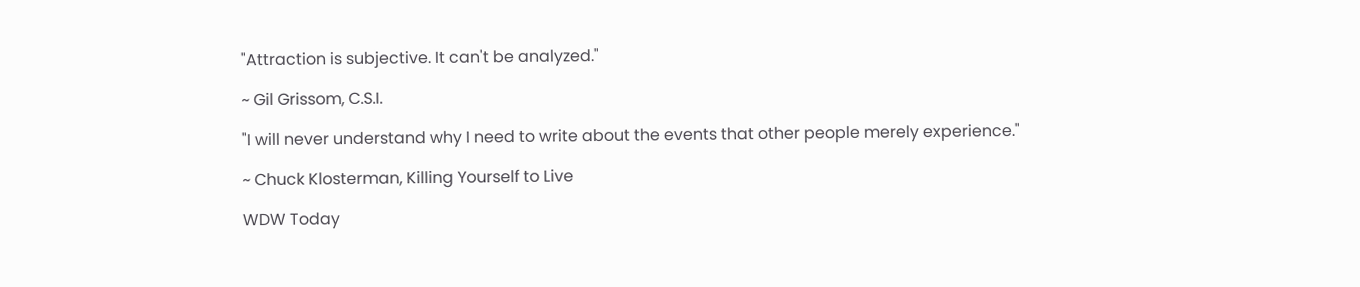"Attraction is subjective. It can't be analyzed."

~ Gil Grissom, C.S.I.

"I will never understand why I need to write about the events that other people merely experience."

~ Chuck Klosterman, Killing Yourself to Live

WDW Today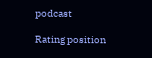podcast

Rating position